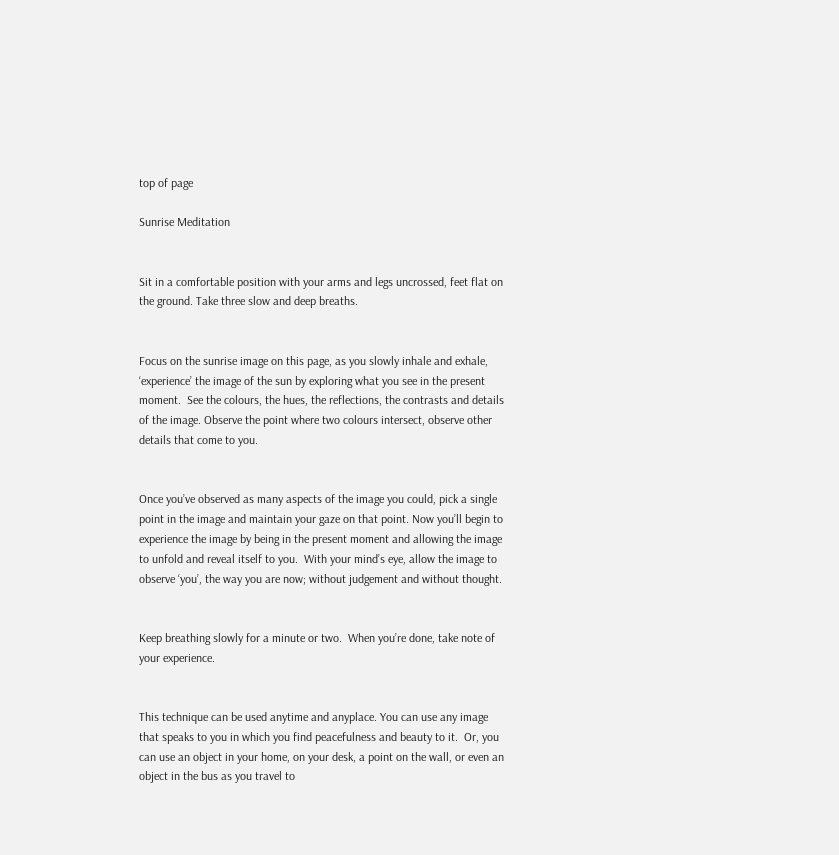top of page

Sunrise Meditation


Sit in a comfortable position with your arms and legs uncrossed, feet flat on the ground. Take three slow and deep breaths.


Focus on the sunrise image on this page, as you slowly inhale and exhale, ‘experience’ the image of the sun by exploring what you see in the present moment.  See the colours, the hues, the reflections, the contrasts and details of the image. Observe the point where two colours intersect, observe other details that come to you.


Once you’ve observed as many aspects of the image you could, pick a single point in the image and maintain your gaze on that point. Now you’ll begin to experience the image by being in the present moment and allowing the image to unfold and reveal itself to you.  With your mind’s eye, allow the image to observe ‘you’, the way you are now; without judgement and without thought.


Keep breathing slowly for a minute or two.  When you’re done, take note of your experience.


This technique can be used anytime and anyplace. You can use any image that speaks to you in which you find peacefulness and beauty to it.  Or, you can use an object in your home, on your desk, a point on the wall, or even an object in the bus as you travel to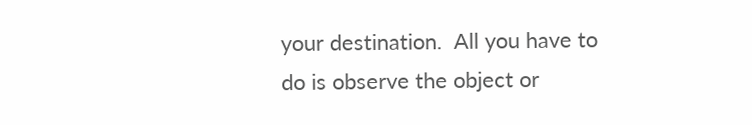your destination.  All you have to do is observe the object or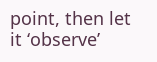point, then let it ‘observe’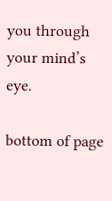you through your mind’s eye.

bottom of page